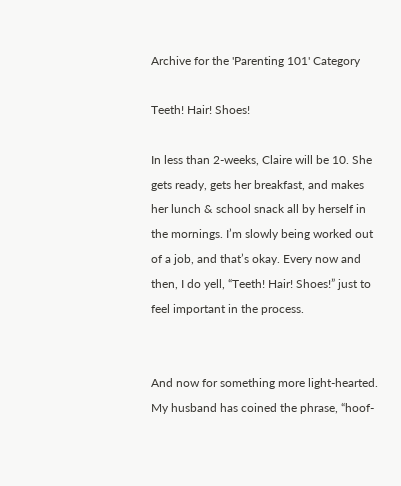Archive for the 'Parenting 101' Category

Teeth! Hair! Shoes!

In less than 2-weeks, Claire will be 10. She gets ready, gets her breakfast, and makes her lunch & school snack all by herself in the mornings. I’m slowly being worked out of a job, and that’s okay. Every now and then, I do yell, “Teeth! Hair! Shoes!” just to feel important in the process.


And now for something more light-hearted. My husband has coined the phrase, “hoof-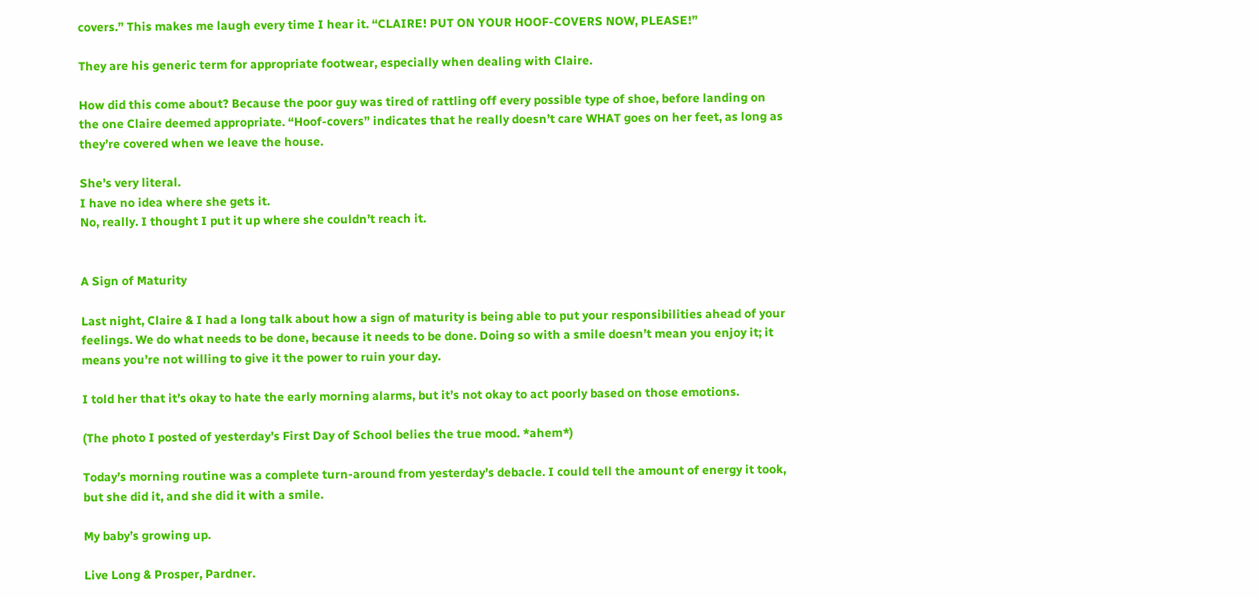covers.” This makes me laugh every time I hear it. “CLAIRE! PUT ON YOUR HOOF-COVERS NOW, PLEASE!”

They are his generic term for appropriate footwear, especially when dealing with Claire.

How did this come about? Because the poor guy was tired of rattling off every possible type of shoe, before landing on the one Claire deemed appropriate. “Hoof-covers” indicates that he really doesn’t care WHAT goes on her feet, as long as they’re covered when we leave the house.

She’s very literal.
I have no idea where she gets it.
No, really. I thought I put it up where she couldn’t reach it.


A Sign of Maturity

Last night, Claire & I had a long talk about how a sign of maturity is being able to put your responsibilities ahead of your feelings. We do what needs to be done, because it needs to be done. Doing so with a smile doesn’t mean you enjoy it; it means you’re not willing to give it the power to ruin your day.

I told her that it’s okay to hate the early morning alarms, but it’s not okay to act poorly based on those emotions.

(The photo I posted of yesterday’s First Day of School belies the true mood. *ahem*)

Today’s morning routine was a complete turn-around from yesterday’s debacle. I could tell the amount of energy it took, but she did it, and she did it with a smile.

My baby’s growing up.

Live Long & Prosper, Pardner.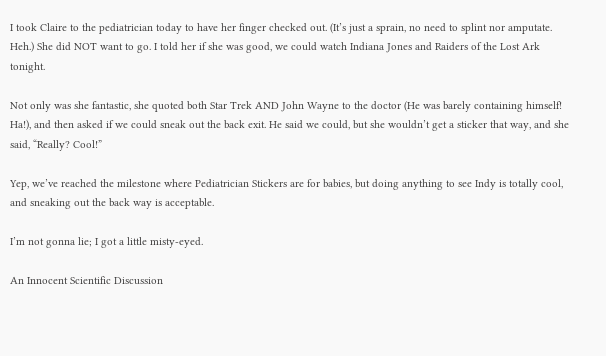I took Claire to the pediatrician today to have her finger checked out. (It’s just a sprain, no need to splint nor amputate. Heh.) She did NOT want to go. I told her if she was good, we could watch Indiana Jones and Raiders of the Lost Ark tonight.

Not only was she fantastic, she quoted both Star Trek AND John Wayne to the doctor (He was barely containing himself! Ha!), and then asked if we could sneak out the back exit. He said we could, but she wouldn’t get a sticker that way, and she said, “Really? Cool!”

Yep, we’ve reached the milestone where Pediatrician Stickers are for babies, but doing anything to see Indy is totally cool, and sneaking out the back way is acceptable.

I’m not gonna lie; I got a little misty-eyed.

An Innocent Scientific Discussion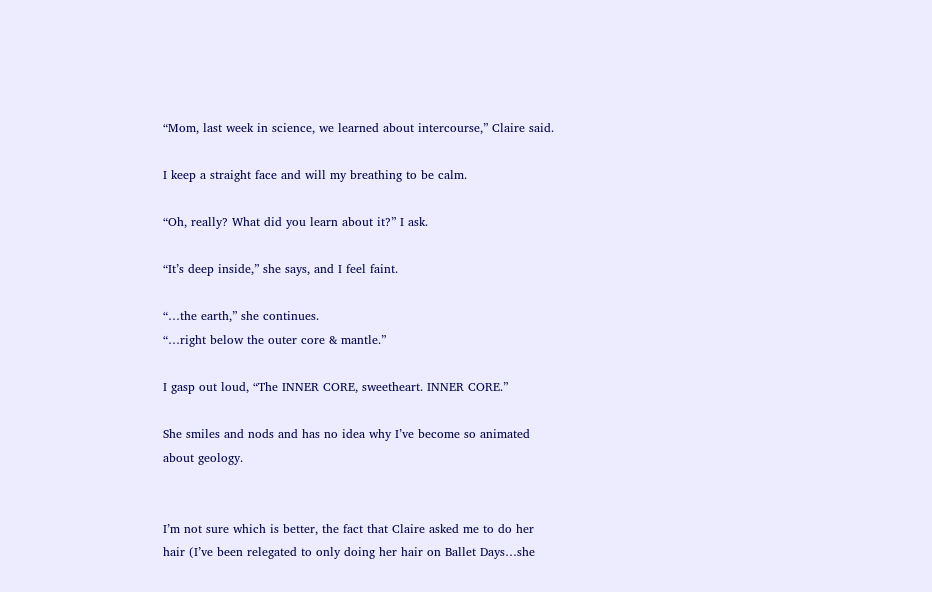“Mom, last week in science, we learned about intercourse,” Claire said.

I keep a straight face and will my breathing to be calm.

“Oh, really? What did you learn about it?” I ask.

“It’s deep inside,” she says, and I feel faint.

“…the earth,” she continues.
“…right below the outer core & mantle.”

I gasp out loud, “The INNER CORE, sweetheart. INNER CORE.”

She smiles and nods and has no idea why I’ve become so animated about geology.


I’m not sure which is better, the fact that Claire asked me to do her hair (I’ve been relegated to only doing her hair on Ballet Days…she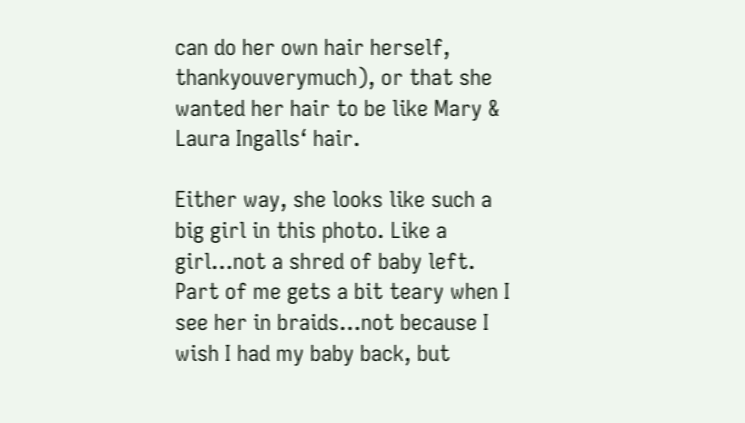can do her own hair herself, thankyouverymuch), or that she wanted her hair to be like Mary & Laura Ingalls‘ hair.

Either way, she looks like such a big girl in this photo. Like a girl…not a shred of baby left. Part of me gets a bit teary when I see her in braids…not because I wish I had my baby back, but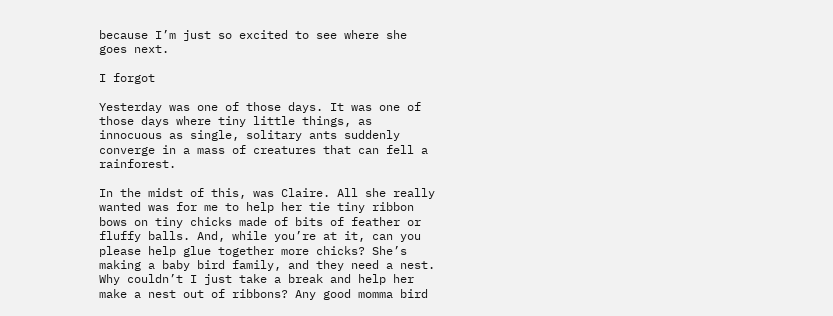because I’m just so excited to see where she goes next.

I forgot

Yesterday was one of those days. It was one of those days where tiny little things, as innocuous as single, solitary ants suddenly converge in a mass of creatures that can fell a rainforest.

In the midst of this, was Claire. All she really wanted was for me to help her tie tiny ribbon bows on tiny chicks made of bits of feather or fluffy balls. And, while you’re at it, can you please help glue together more chicks? She’s making a baby bird family, and they need a nest. Why couldn’t I just take a break and help her make a nest out of ribbons? Any good momma bird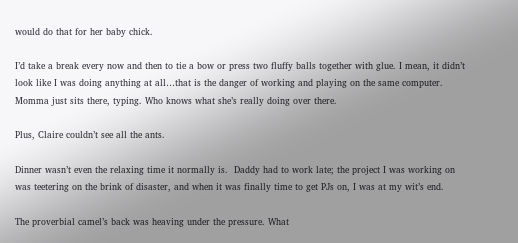would do that for her baby chick.

I’d take a break every now and then to tie a bow or press two fluffy balls together with glue. I mean, it didn’t look like I was doing anything at all…that is the danger of working and playing on the same computer. Momma just sits there, typing. Who knows what she’s really doing over there.

Plus, Claire couldn’t see all the ants.

Dinner wasn’t even the relaxing time it normally is.  Daddy had to work late; the project I was working on was teetering on the brink of disaster, and when it was finally time to get PJs on, I was at my wit’s end.

The proverbial camel’s back was heaving under the pressure. What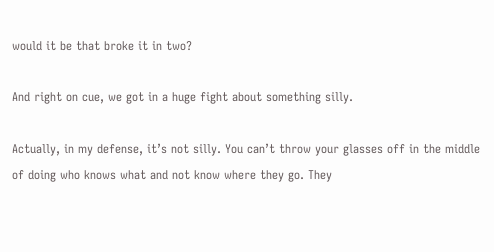would it be that broke it in two?

And right on cue, we got in a huge fight about something silly.

Actually, in my defense, it’s not silly. You can’t throw your glasses off in the middle of doing who knows what and not know where they go. They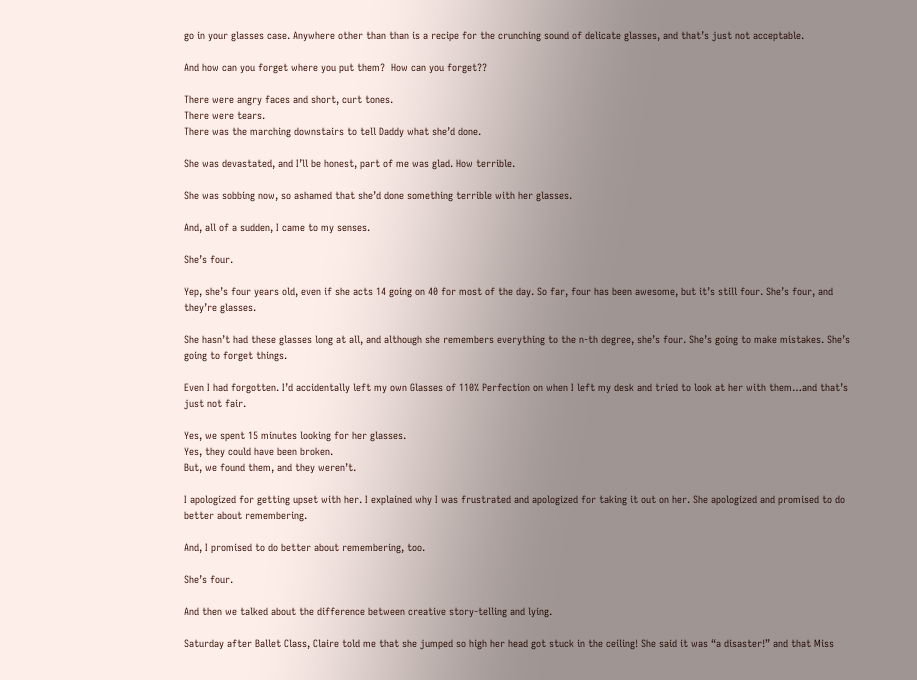go in your glasses case. Anywhere other than than is a recipe for the crunching sound of delicate glasses, and that’s just not acceptable.

And how can you forget where you put them?  How can you forget??

There were angry faces and short, curt tones.
There were tears.
There was the marching downstairs to tell Daddy what she’d done.

She was devastated, and I’ll be honest, part of me was glad. How terrible.

She was sobbing now, so ashamed that she’d done something terrible with her glasses.

And, all of a sudden, I came to my senses.

She’s four.

Yep, she’s four years old, even if she acts 14 going on 40 for most of the day. So far, four has been awesome, but it’s still four. She’s four, and they’re glasses.

She hasn’t had these glasses long at all, and although she remembers everything to the n-th degree, she’s four. She’s going to make mistakes. She’s going to forget things.

Even I had forgotten. I’d accidentally left my own Glasses of 110% Perfection on when I left my desk and tried to look at her with them…and that’s just not fair.

Yes, we spent 15 minutes looking for her glasses.
Yes, they could have been broken.
But, we found them, and they weren’t.

I apologized for getting upset with her. I explained why I was frustrated and apologized for taking it out on her. She apologized and promised to do better about remembering.

And, I promised to do better about remembering, too.

She’s four.

And then we talked about the difference between creative story-telling and lying.

Saturday after Ballet Class, Claire told me that she jumped so high her head got stuck in the ceiling! She said it was “a disaster!” and that Miss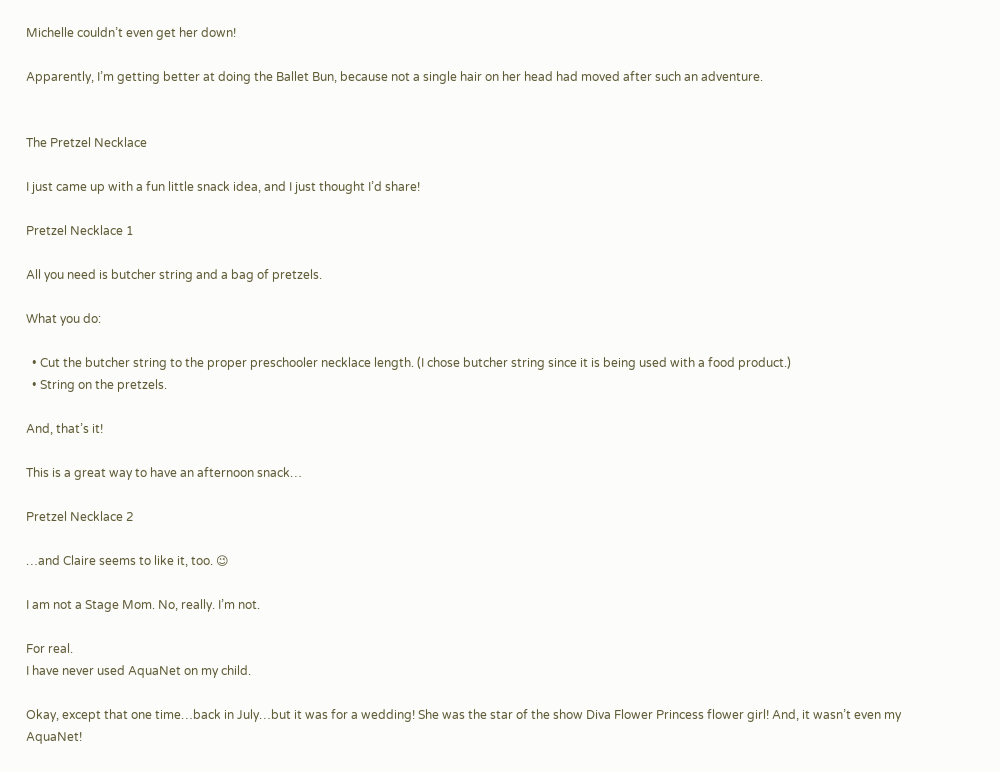Michelle couldn’t even get her down!

Apparently, I’m getting better at doing the Ballet Bun, because not a single hair on her head had moved after such an adventure.


The Pretzel Necklace

I just came up with a fun little snack idea, and I just thought I’d share!

Pretzel Necklace 1

All you need is butcher string and a bag of pretzels.

What you do:

  • Cut the butcher string to the proper preschooler necklace length. (I chose butcher string since it is being used with a food product.)
  • String on the pretzels.

And, that’s it!

This is a great way to have an afternoon snack…

Pretzel Necklace 2

…and Claire seems to like it, too. 😉

I am not a Stage Mom. No, really. I’m not.

For real.
I have never used AquaNet on my child.

Okay, except that one time…back in July…but it was for a wedding! She was the star of the show Diva Flower Princess flower girl! And, it wasn’t even my AquaNet!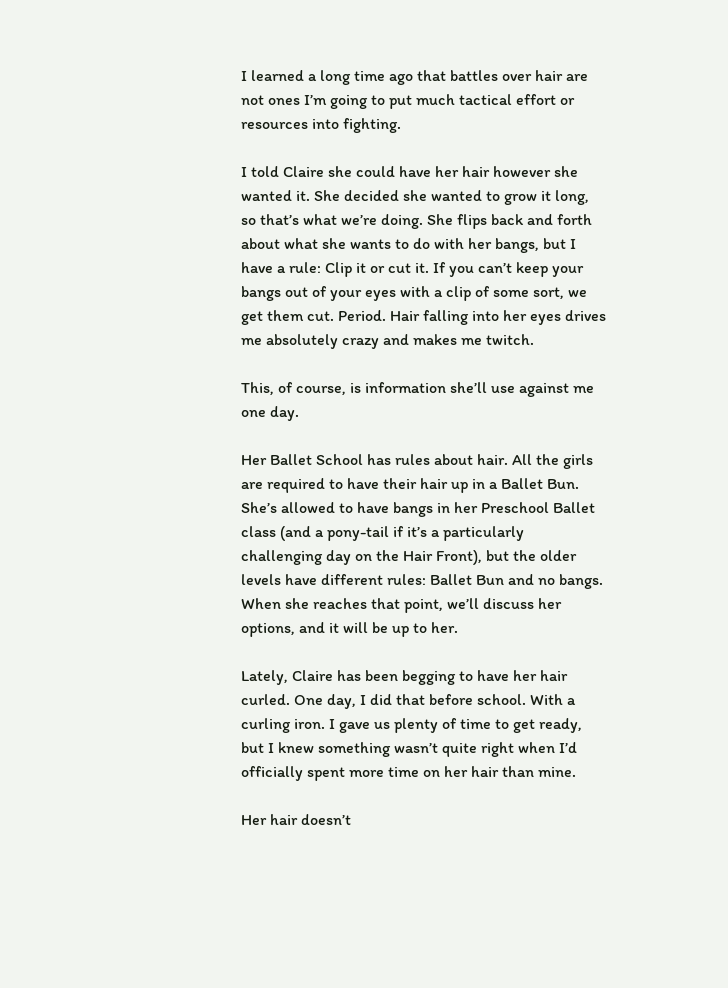I learned a long time ago that battles over hair are not ones I’m going to put much tactical effort or resources into fighting.

I told Claire she could have her hair however she wanted it. She decided she wanted to grow it long, so that’s what we’re doing. She flips back and forth about what she wants to do with her bangs, but I have a rule: Clip it or cut it. If you can’t keep your bangs out of your eyes with a clip of some sort, we get them cut. Period. Hair falling into her eyes drives me absolutely crazy and makes me twitch.

This, of course, is information she’ll use against me one day.

Her Ballet School has rules about hair. All the girls are required to have their hair up in a Ballet Bun. She’s allowed to have bangs in her Preschool Ballet class (and a pony-tail if it’s a particularly challenging day on the Hair Front), but the older levels have different rules: Ballet Bun and no bangs. When she reaches that point, we’ll discuss her options, and it will be up to her.

Lately, Claire has been begging to have her hair curled. One day, I did that before school. With a curling iron. I gave us plenty of time to get ready, but I knew something wasn’t quite right when I’d officially spent more time on her hair than mine.

Her hair doesn’t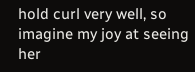hold curl very well, so imagine my joy at seeing her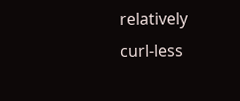relatively curl-less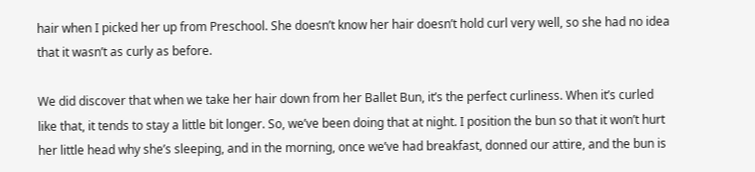hair when I picked her up from Preschool. She doesn’t know her hair doesn’t hold curl very well, so she had no idea that it wasn’t as curly as before.

We did discover that when we take her hair down from her Ballet Bun, it’s the perfect curliness. When it’s curled like that, it tends to stay a little bit longer. So, we’ve been doing that at night. I position the bun so that it won’t hurt her little head why she’s sleeping, and in the morning, once we’ve had breakfast, donned our attire, and the bun is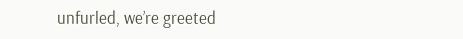unfurled, we’re greeted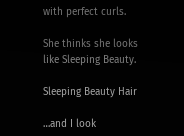with perfect curls.

She thinks she looks like Sleeping Beauty.

Sleeping Beauty Hair

…and I look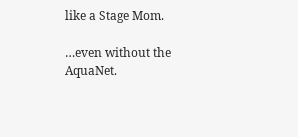like a Stage Mom.

…even without the AquaNet.